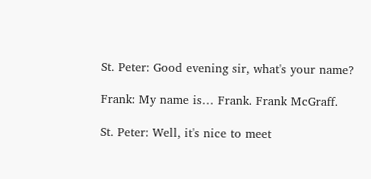St. Peter: Good evening sir, what's your name?

Frank: My name is… Frank. Frank McGraff.

St. Peter: Well, it's nice to meet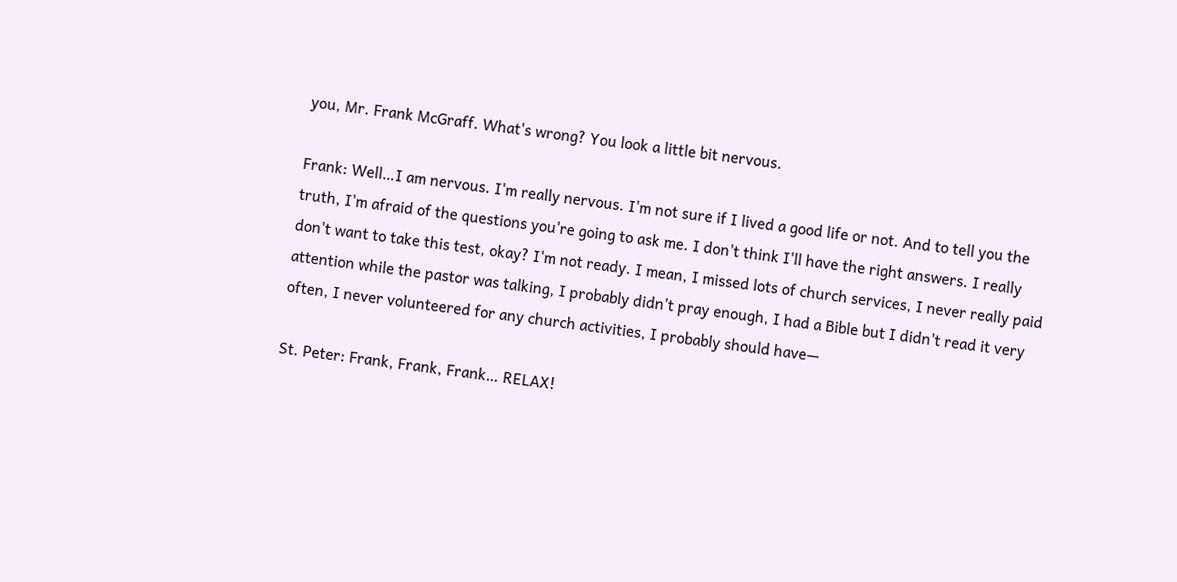you, Mr. Frank McGraff. What's wrong? You look a little bit nervous.

Frank: Well…I am nervous. I'm really nervous. I'm not sure if I lived a good life or not. And to tell you the truth, I'm afraid of the questions you're going to ask me. I don't think I'll have the right answers. I really don't want to take this test, okay? I'm not ready. I mean, I missed lots of church services, I never really paid attention while the pastor was talking, I probably didn't pray enough, I had a Bible but I didn't read it very often, I never volunteered for any church activities, I probably should have—

St. Peter: Frank, Frank, Frank… RELAX!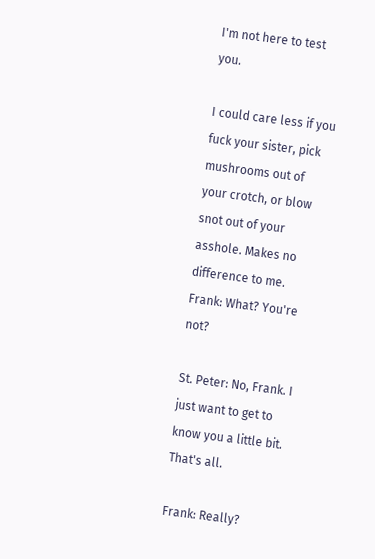I'm not here to test you.

I could care less if you fuck your sister, pick mushrooms out of your crotch, or blow snot out of your asshole. Makes no difference to me. Frank: What? You're not?

St. Peter: No, Frank. I just want to get to know you a little bit. That's all.

Frank: Really?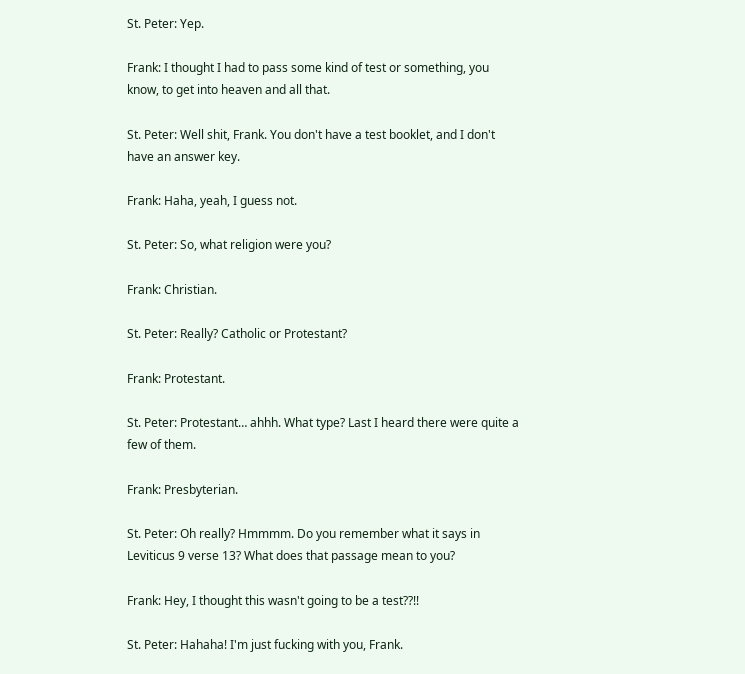St. Peter: Yep.

Frank: I thought I had to pass some kind of test or something, you know, to get into heaven and all that.

St. Peter: Well shit, Frank. You don't have a test booklet, and I don't have an answer key.

Frank: Haha, yeah, I guess not.

St. Peter: So, what religion were you?

Frank: Christian.

St. Peter: Really? Catholic or Protestant?

Frank: Protestant.

St. Peter: Protestant… ahhh. What type? Last I heard there were quite a few of them.

Frank: Presbyterian.

St. Peter: Oh really? Hmmmm. Do you remember what it says in Leviticus 9 verse 13? What does that passage mean to you?

Frank: Hey, I thought this wasn't going to be a test??!!

St. Peter: Hahaha! I'm just fucking with you, Frank.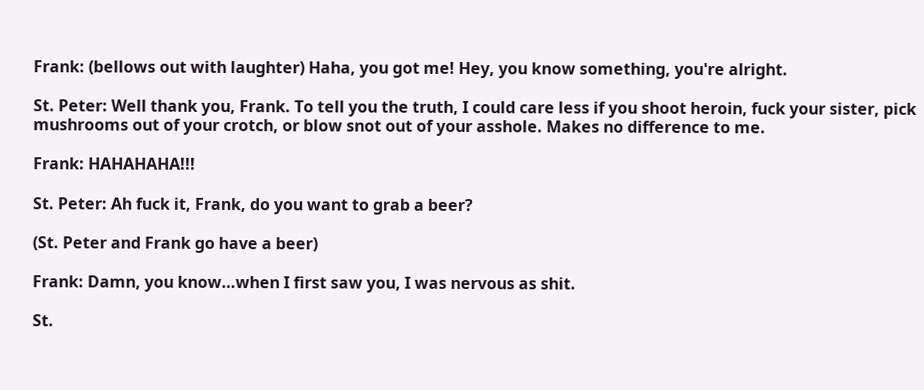Frank: (bellows out with laughter) Haha, you got me! Hey, you know something, you're alright.

St. Peter: Well thank you, Frank. To tell you the truth, I could care less if you shoot heroin, fuck your sister, pick mushrooms out of your crotch, or blow snot out of your asshole. Makes no difference to me.

Frank: HAHAHAHA!!!

St. Peter: Ah fuck it, Frank, do you want to grab a beer?

(St. Peter and Frank go have a beer)

Frank: Damn, you know…when I first saw you, I was nervous as shit.

St.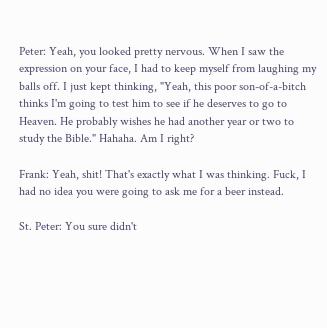Peter: Yeah, you looked pretty nervous. When I saw the expression on your face, I had to keep myself from laughing my balls off. I just kept thinking, "Yeah, this poor son-of-a-bitch thinks I'm going to test him to see if he deserves to go to Heaven. He probably wishes he had another year or two to study the Bible." Hahaha. Am I right?

Frank: Yeah, shit! That's exactly what I was thinking. Fuck, I had no idea you were going to ask me for a beer instead.

St. Peter: You sure didn't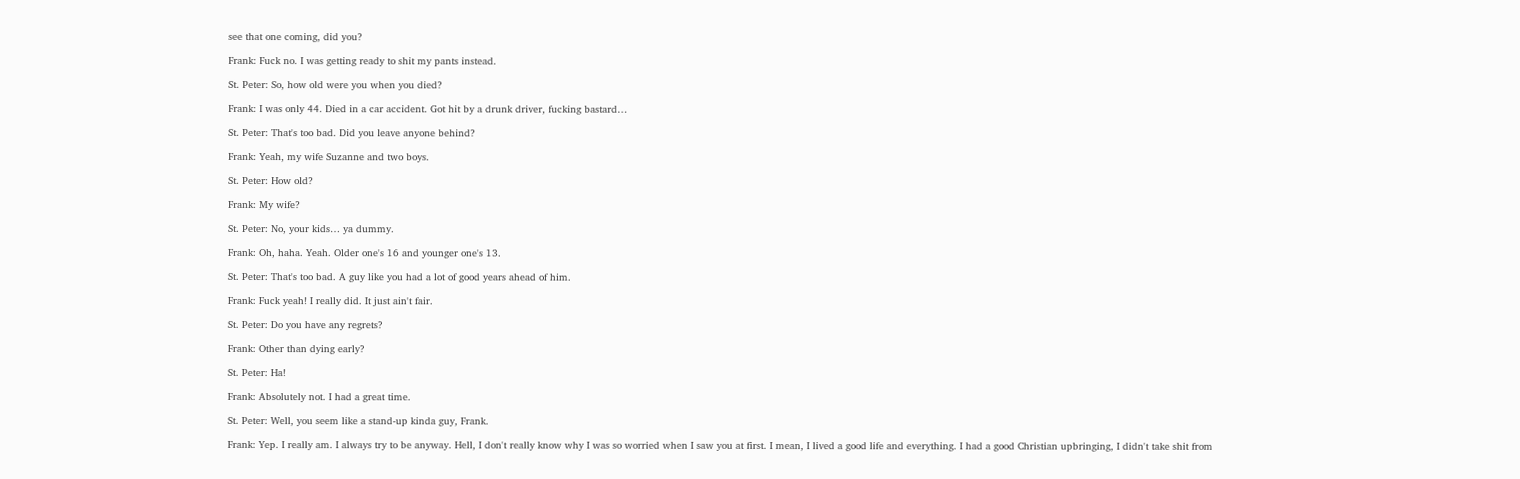see that one coming, did you?

Frank: Fuck no. I was getting ready to shit my pants instead.

St. Peter: So, how old were you when you died?

Frank: I was only 44. Died in a car accident. Got hit by a drunk driver, fucking bastard…

St. Peter: That's too bad. Did you leave anyone behind?

Frank: Yeah, my wife Suzanne and two boys.

St. Peter: How old?

Frank: My wife?

St. Peter: No, your kids… ya dummy.

Frank: Oh, haha. Yeah. Older one's 16 and younger one's 13.

St. Peter: That's too bad. A guy like you had a lot of good years ahead of him.

Frank: Fuck yeah! I really did. It just ain't fair.

St. Peter: Do you have any regrets?

Frank: Other than dying early?

St. Peter: Ha!

Frank: Absolutely not. I had a great time.

St. Peter: Well, you seem like a stand-up kinda guy, Frank.

Frank: Yep. I really am. I always try to be anyway. Hell, I don't really know why I was so worried when I saw you at first. I mean, I lived a good life and everything. I had a good Christian upbringing, I didn't take shit from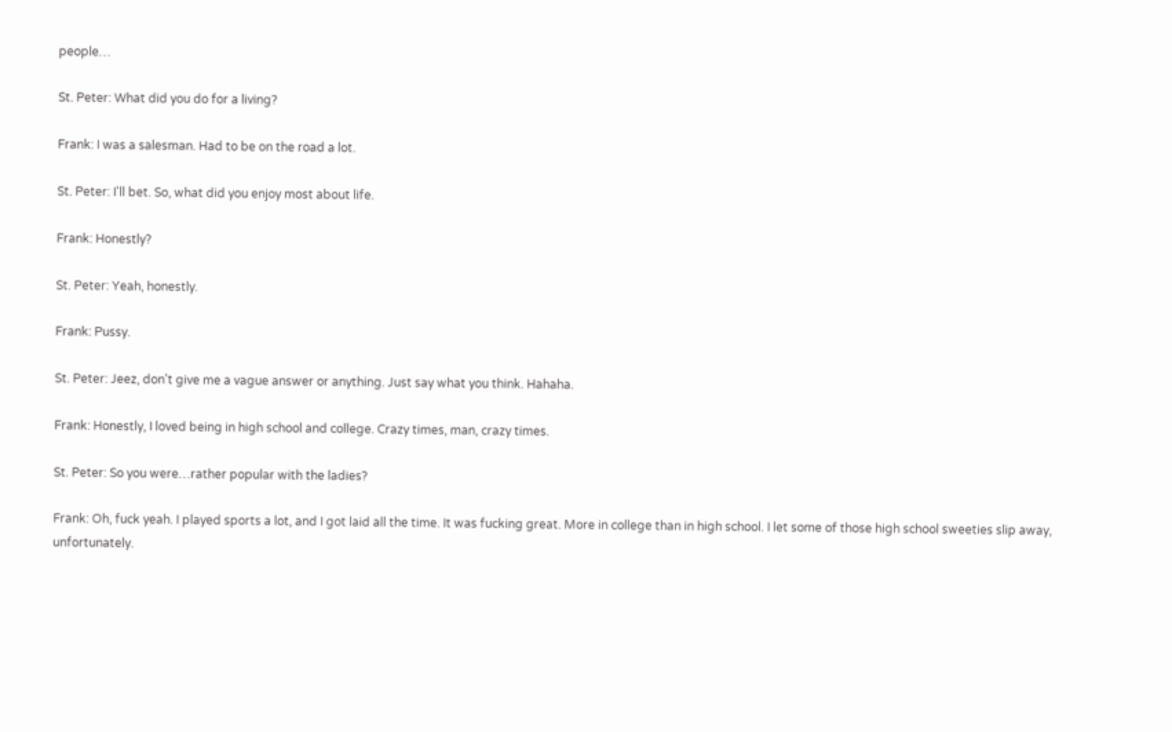people…

St. Peter: What did you do for a living?

Frank: I was a salesman. Had to be on the road a lot.

St. Peter: I'll bet. So, what did you enjoy most about life.

Frank: Honestly?

St. Peter: Yeah, honestly.

Frank: Pussy.

St. Peter: Jeez, don't give me a vague answer or anything. Just say what you think. Hahaha.

Frank: Honestly, I loved being in high school and college. Crazy times, man, crazy times.

St. Peter: So you were…rather popular with the ladies?

Frank: Oh, fuck yeah. I played sports a lot, and I got laid all the time. It was fucking great. More in college than in high school. I let some of those high school sweeties slip away, unfortunately.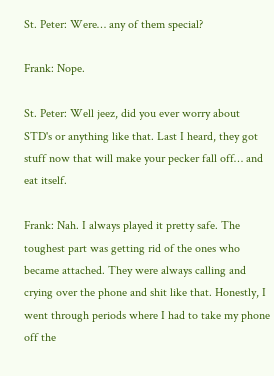St. Peter: Were… any of them special?

Frank: Nope.

St. Peter: Well jeez, did you ever worry about STD's or anything like that. Last I heard, they got stuff now that will make your pecker fall off… and eat itself.

Frank: Nah. I always played it pretty safe. The toughest part was getting rid of the ones who became attached. They were always calling and crying over the phone and shit like that. Honestly, I went through periods where I had to take my phone off the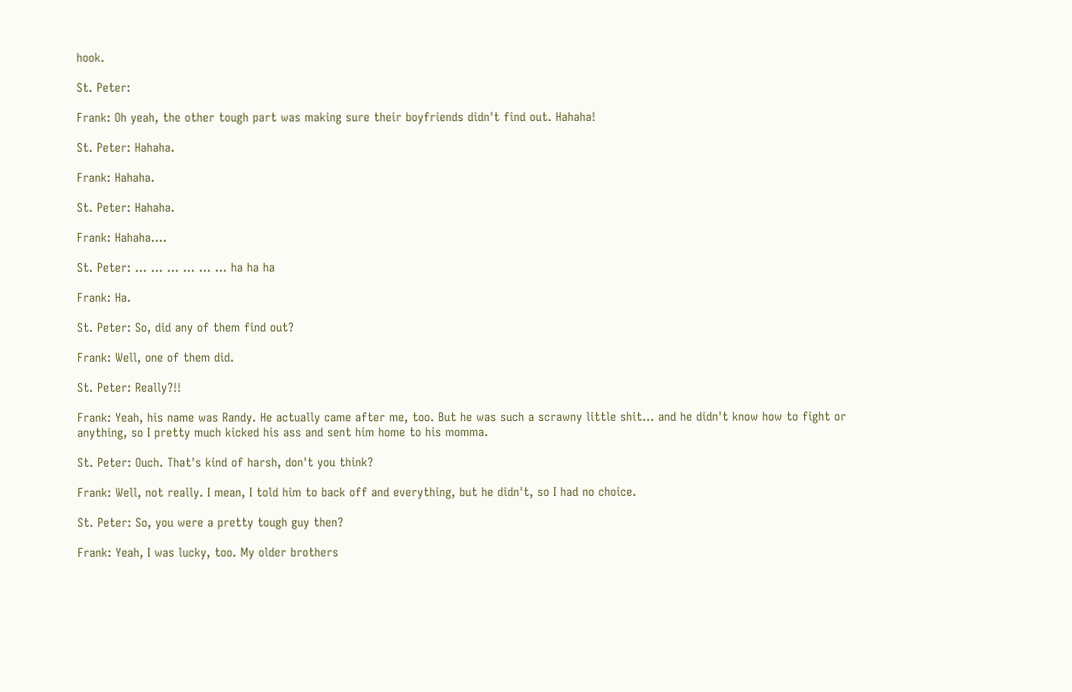hook.

St. Peter:

Frank: Oh yeah, the other tough part was making sure their boyfriends didn't find out. Hahaha!

St. Peter: Hahaha.

Frank: Hahaha.

St. Peter: Hahaha.

Frank: Hahaha….

St. Peter: … … … … … … ha ha ha

Frank: Ha.

St. Peter: So, did any of them find out?

Frank: Well, one of them did.

St. Peter: Really?!!

Frank: Yeah, his name was Randy. He actually came after me, too. But he was such a scrawny little shit… and he didn't know how to fight or anything, so I pretty much kicked his ass and sent him home to his momma.

St. Peter: Ouch. That's kind of harsh, don't you think?

Frank: Well, not really. I mean, I told him to back off and everything, but he didn't, so I had no choice.

St. Peter: So, you were a pretty tough guy then?

Frank: Yeah, I was lucky, too. My older brothers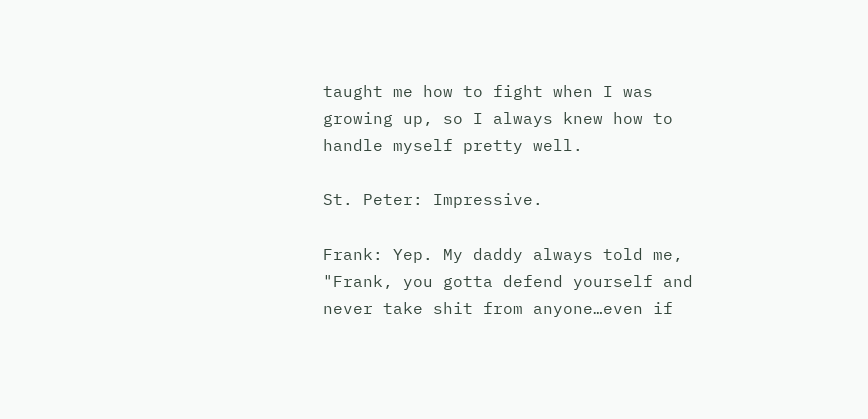taught me how to fight when I was growing up, so I always knew how to handle myself pretty well.

St. Peter: Impressive.

Frank: Yep. My daddy always told me, "Frank, you gotta defend yourself and never take shit from anyone…even if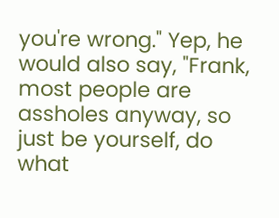you're wrong." Yep, he would also say, "Frank, most people are assholes anyway, so just be yourself, do what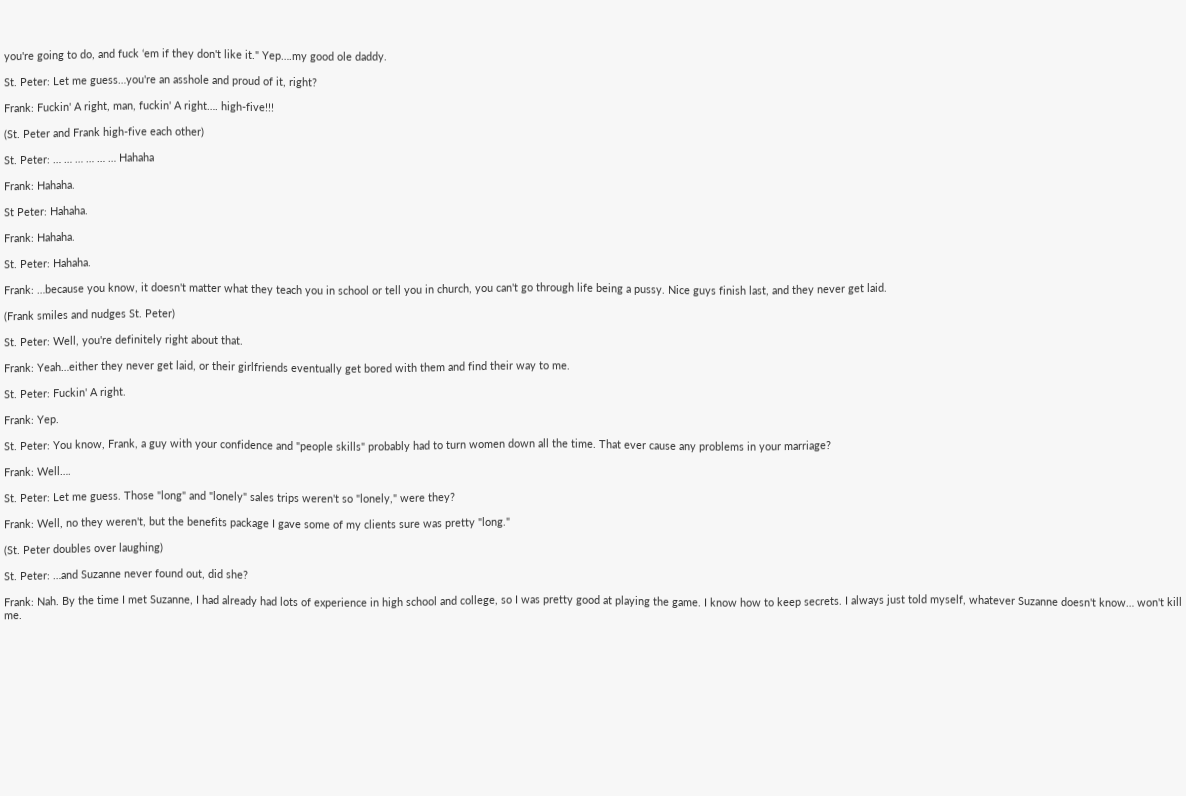you're going to do, and fuck ‘em if they don't like it." Yep….my good ole daddy.

St. Peter: Let me guess…you're an asshole and proud of it, right?

Frank: Fuckin' A right, man, fuckin' A right…. high-five!!!

(St. Peter and Frank high-five each other)

St. Peter: … … … … … … Hahaha

Frank: Hahaha.

St Peter: Hahaha.

Frank: Hahaha.

St. Peter: Hahaha.

Frank: …because you know, it doesn't matter what they teach you in school or tell you in church, you can't go through life being a pussy. Nice guys finish last, and they never get laid.

(Frank smiles and nudges St. Peter)

St. Peter: Well, you're definitely right about that.

Frank: Yeah…either they never get laid, or their girlfriends eventually get bored with them and find their way to me.

St. Peter: Fuckin' A right.

Frank: Yep.

St. Peter: You know, Frank, a guy with your confidence and "people skills" probably had to turn women down all the time. That ever cause any problems in your marriage?

Frank: Well….

St. Peter: Let me guess. Those "long" and "lonely" sales trips weren't so "lonely," were they?

Frank: Well, no they weren't, but the benefits package I gave some of my clients sure was pretty "long."

(St. Peter doubles over laughing)

St. Peter: …and Suzanne never found out, did she?

Frank: Nah. By the time I met Suzanne, I had already had lots of experience in high school and college, so I was pretty good at playing the game. I know how to keep secrets. I always just told myself, whatever Suzanne doesn't know… won't kill me.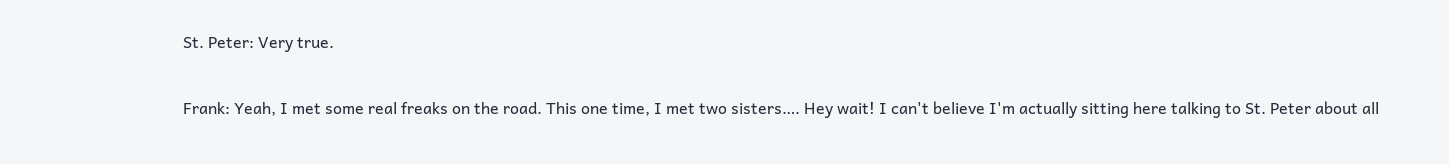St. Peter: Very true.

Frank: Yeah, I met some real freaks on the road. This one time, I met two sisters…. Hey wait! I can't believe I'm actually sitting here talking to St. Peter about all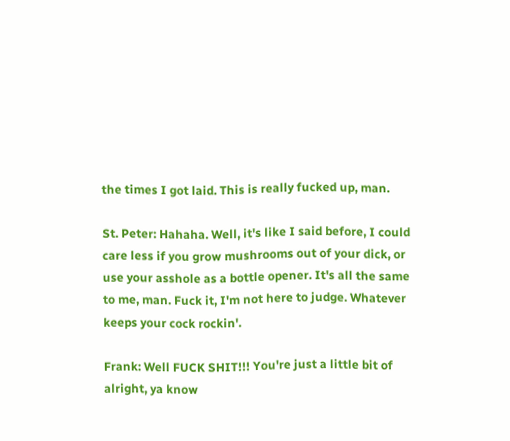the times I got laid. This is really fucked up, man.

St. Peter: Hahaha. Well, it's like I said before, I could care less if you grow mushrooms out of your dick, or use your asshole as a bottle opener. It's all the same to me, man. Fuck it, I'm not here to judge. Whatever keeps your cock rockin'.

Frank: Well FUCK SHIT!!! You're just a little bit of alright, ya know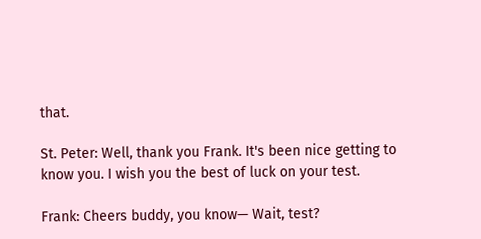that.

St. Peter: Well, thank you Frank. It's been nice getting to know you. I wish you the best of luck on your test.

Frank: Cheers buddy, you know— Wait, test?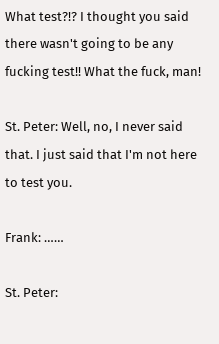What test?!? I thought you said there wasn't going to be any fucking test!! What the fuck, man!

St. Peter: Well, no, I never said that. I just said that I'm not here to test you.

Frank: ……

St. Peter: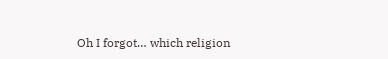Oh I forgot… which religion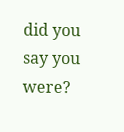did you say you were?